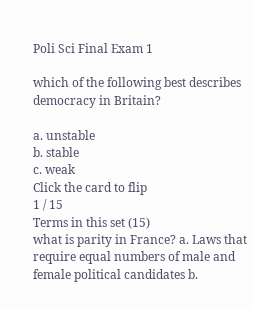Poli Sci Final Exam 1

which of the following best describes democracy in Britain?

a. unstable
b. stable
c. weak
Click the card to flip
1 / 15
Terms in this set (15)
what is parity in France? a. Laws that require equal numbers of male and female political candidates b.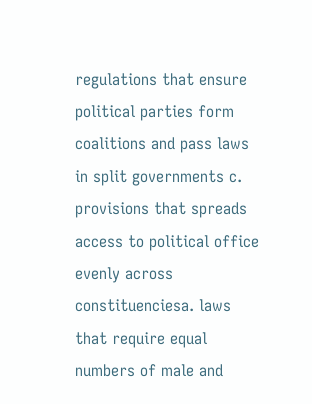regulations that ensure political parties form coalitions and pass laws in split governments c. provisions that spreads access to political office evenly across constituenciesa. laws that require equal numbers of male and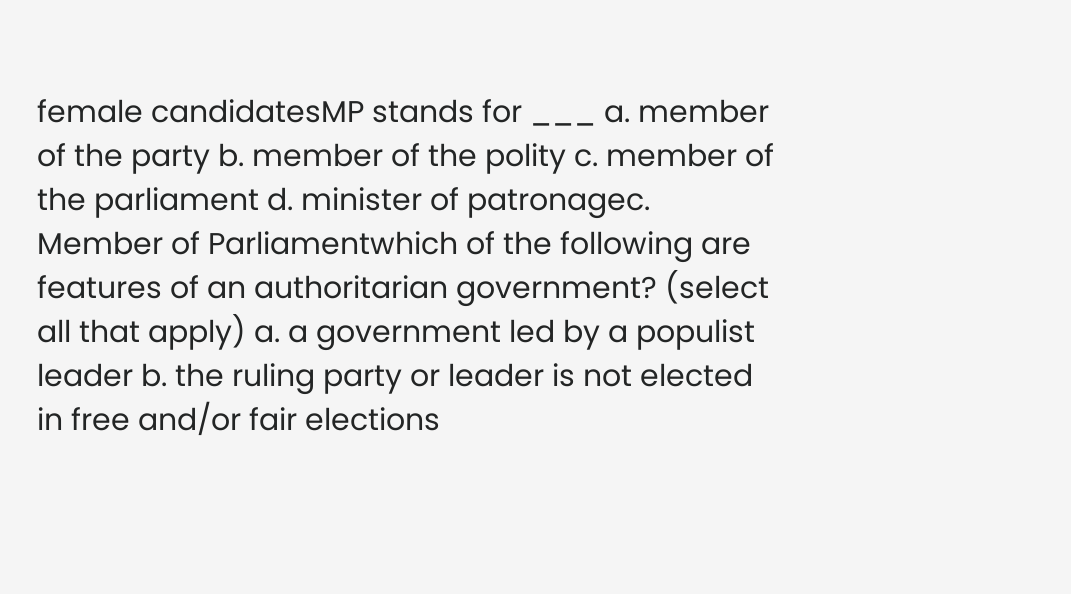female candidatesMP stands for ___ a. member of the party b. member of the polity c. member of the parliament d. minister of patronagec. Member of Parliamentwhich of the following are features of an authoritarian government? (select all that apply) a. a government led by a populist leader b. the ruling party or leader is not elected in free and/or fair elections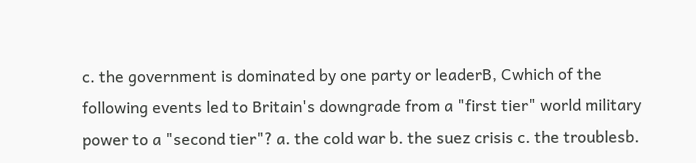c. the government is dominated by one party or leaderB, Cwhich of the following events led to Britain's downgrade from a "first tier" world military power to a "second tier"? a. the cold war b. the suez crisis c. the troublesb.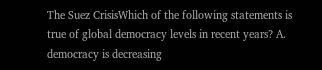The Suez CrisisWhich of the following statements is true of global democracy levels in recent years? A. democracy is decreasing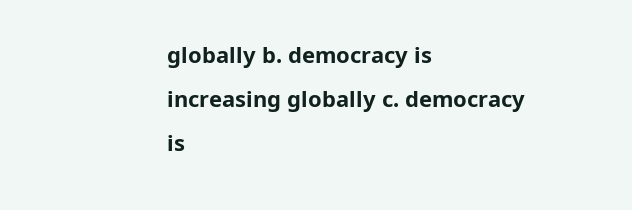globally b. democracy is increasing globally c. democracy is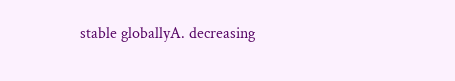stable globallyA. decreasing